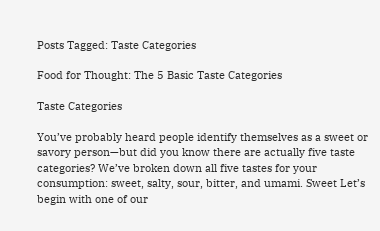Posts Tagged: Taste Categories

Food for Thought: The 5 Basic Taste Categories

Taste Categories

You’ve probably heard people identify themselves as a sweet or savory person—but did you know there are actually five taste categories? We’ve broken down all five tastes for your consumption: sweet, salty, sour, bitter, and umami. Sweet Let’s begin with one of our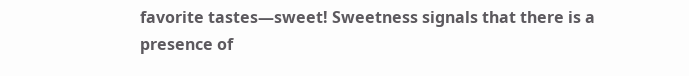favorite tastes—sweet! Sweetness signals that there is a presence of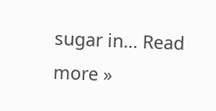sugar in… Read more »